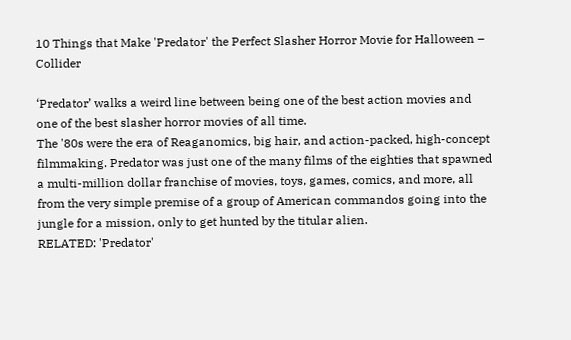10 Things that Make 'Predator' the Perfect Slasher Horror Movie for Halloween – Collider

‘Predator’ walks a weird line between being one of the best action movies and one of the best slasher horror movies of all time.
The '80s were the era of Reaganomics, big hair, and action-packed, high-concept filmmaking. Predator was just one of the many films of the eighties that spawned a multi-million dollar franchise of movies, toys, games, comics, and more, all from the very simple premise of a group of American commandos going into the jungle for a mission, only to get hunted by the titular alien.
RELATED: 'Predator'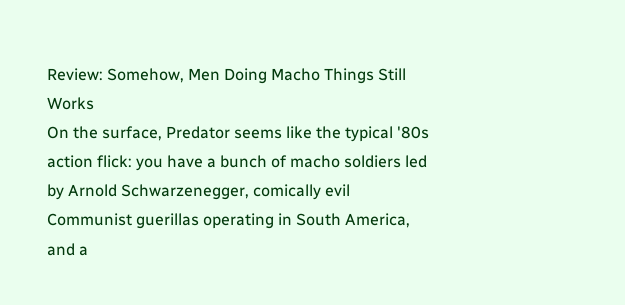Review: Somehow, Men Doing Macho Things Still Works
On the surface, Predator seems like the typical '80s action flick: you have a bunch of macho soldiers led by Arnold Schwarzenegger, comically evil Communist guerillas operating in South America, and a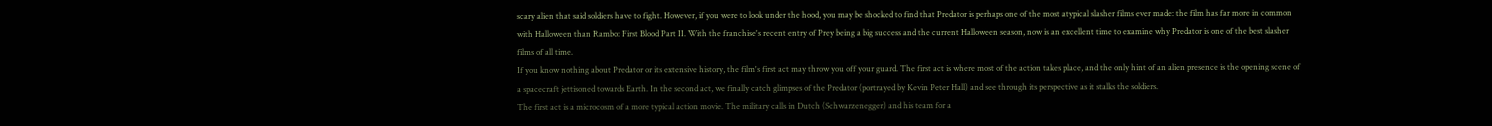scary alien that said soldiers have to fight. However, if you were to look under the hood, you may be shocked to find that Predator is perhaps one of the most atypical slasher films ever made: the film has far more in common with Halloween than Rambo: First Blood Part II. With the franchise's recent entry of Prey being a big success and the current Halloween season, now is an excellent time to examine why Predator is one of the best slasher films of all time.
If you know nothing about Predator or its extensive history, the film's first act may throw you off your guard. The first act is where most of the action takes place, and the only hint of an alien presence is the opening scene of a spacecraft jettisoned towards Earth. In the second act, we finally catch glimpses of the Predator (portrayed by Kevin Peter Hall) and see through its perspective as it stalks the soldiers.
The first act is a microcosm of a more typical action movie. The military calls in Dutch (Schwarzenegger) and his team for a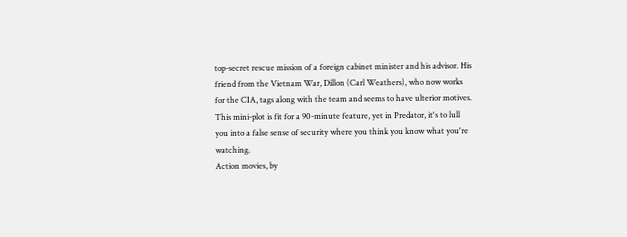top-secret rescue mission of a foreign cabinet minister and his advisor. His friend from the Vietnam War, Dillon (Carl Weathers), who now works for the CIA, tags along with the team and seems to have ulterior motives. This mini-plot is fit for a 90-minute feature, yet in Predator, it's to lull you into a false sense of security where you think you know what you're watching.
Action movies, by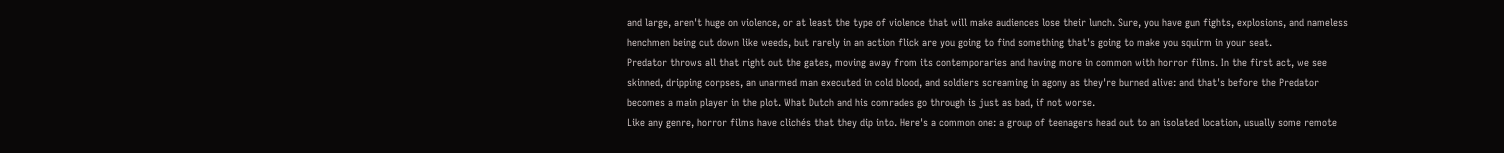and large, aren't huge on violence, or at least the type of violence that will make audiences lose their lunch. Sure, you have gun fights, explosions, and nameless henchmen being cut down like weeds, but rarely in an action flick are you going to find something that's going to make you squirm in your seat.
Predator throws all that right out the gates, moving away from its contemporaries and having more in common with horror films. In the first act, we see skinned, dripping corpses, an unarmed man executed in cold blood, and soldiers screaming in agony as they're burned alive: and that's before the Predator becomes a main player in the plot. What Dutch and his comrades go through is just as bad, if not worse.
Like any genre, horror films have clichés that they dip into. Here's a common one: a group of teenagers head out to an isolated location, usually some remote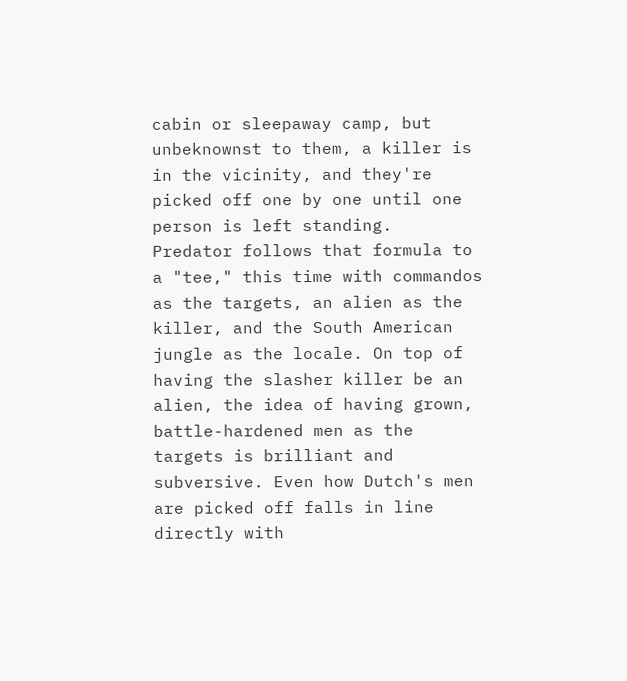cabin or sleepaway camp, but unbeknownst to them, a killer is in the vicinity, and they're picked off one by one until one person is left standing.
Predator follows that formula to a "tee," this time with commandos as the targets, an alien as the killer, and the South American jungle as the locale. On top of having the slasher killer be an alien, the idea of having grown, battle-hardened men as the targets is brilliant and subversive. Even how Dutch's men are picked off falls in line directly with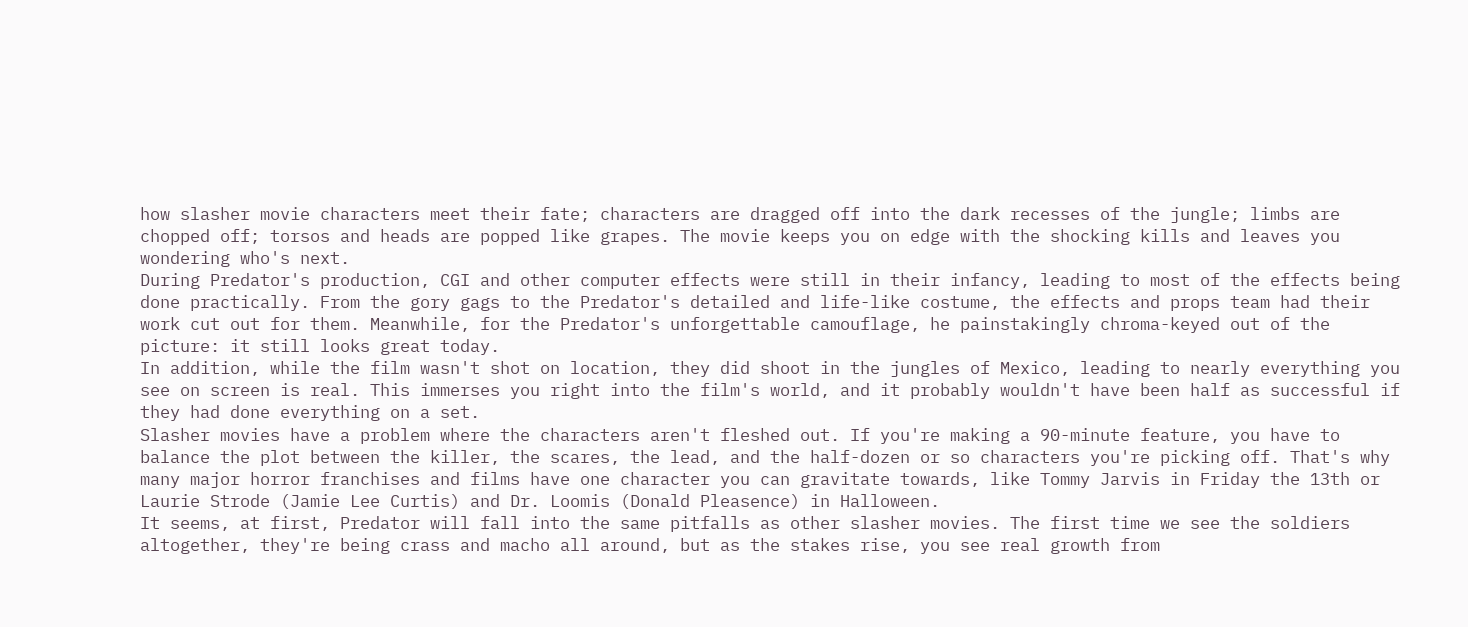how slasher movie characters meet their fate; characters are dragged off into the dark recesses of the jungle; limbs are chopped off; torsos and heads are popped like grapes. The movie keeps you on edge with the shocking kills and leaves you wondering who's next.
During Predator's production, CGI and other computer effects were still in their infancy, leading to most of the effects being done practically. From the gory gags to the Predator's detailed and life-like costume, the effects and props team had their work cut out for them. Meanwhile, for the Predator's unforgettable camouflage, he painstakingly chroma-keyed out of the picture: it still looks great today.
In addition, while the film wasn't shot on location, they did shoot in the jungles of Mexico, leading to nearly everything you see on screen is real. This immerses you right into the film's world, and it probably wouldn't have been half as successful if they had done everything on a set.
Slasher movies have a problem where the characters aren't fleshed out. If you're making a 90-minute feature, you have to balance the plot between the killer, the scares, the lead, and the half-dozen or so characters you're picking off. That's why many major horror franchises and films have one character you can gravitate towards, like Tommy Jarvis in Friday the 13th or Laurie Strode (Jamie Lee Curtis) and Dr. Loomis (Donald Pleasence) in Halloween.
It seems, at first, Predator will fall into the same pitfalls as other slasher movies. The first time we see the soldiers altogether, they're being crass and macho all around, but as the stakes rise, you see real growth from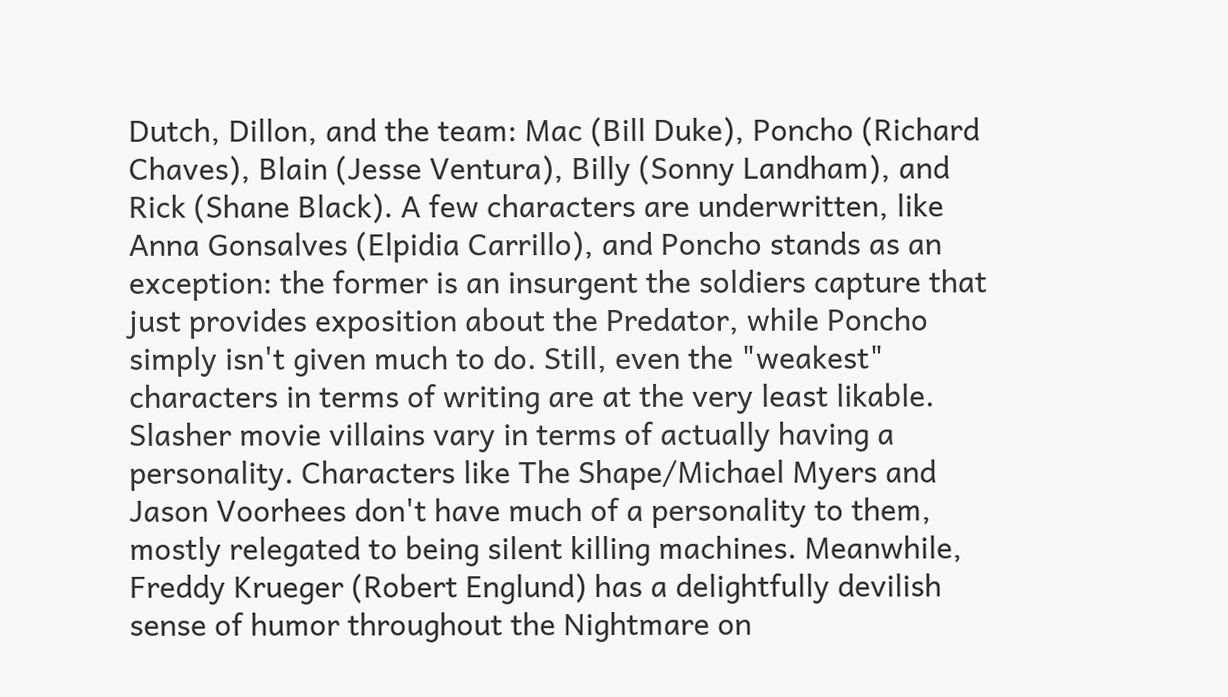Dutch, Dillon, and the team: Mac (Bill Duke), Poncho (Richard Chaves), Blain (Jesse Ventura), Billy (Sonny Landham), and Rick (Shane Black). A few characters are underwritten, like Anna Gonsalves (Elpidia Carrillo), and Poncho stands as an exception: the former is an insurgent the soldiers capture that just provides exposition about the Predator, while Poncho simply isn't given much to do. Still, even the "weakest" characters in terms of writing are at the very least likable.
Slasher movie villains vary in terms of actually having a personality. Characters like The Shape/Michael Myers and Jason Voorhees don't have much of a personality to them, mostly relegated to being silent killing machines. Meanwhile, Freddy Krueger (Robert Englund) has a delightfully devilish sense of humor throughout the Nightmare on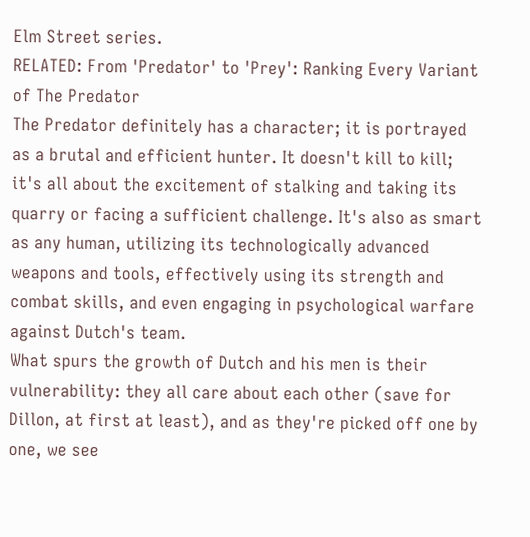Elm Street series.
RELATED: From 'Predator' to 'Prey': Ranking Every Variant of The Predator
The Predator definitely has a character; it is portrayed as a brutal and efficient hunter. It doesn't kill to kill; it's all about the excitement of stalking and taking its quarry or facing a sufficient challenge. It's also as smart as any human, utilizing its technologically advanced weapons and tools, effectively using its strength and combat skills, and even engaging in psychological warfare against Dutch's team.
What spurs the growth of Dutch and his men is their vulnerability: they all care about each other (save for Dillon, at first at least), and as they're picked off one by one, we see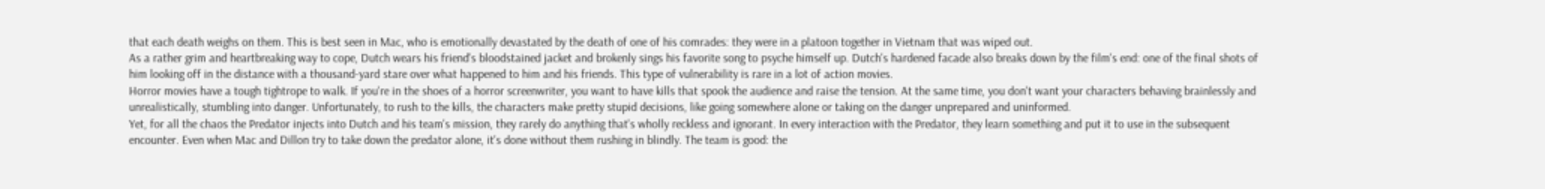that each death weighs on them. This is best seen in Mac, who is emotionally devastated by the death of one of his comrades: they were in a platoon together in Vietnam that was wiped out.
As a rather grim and heartbreaking way to cope, Dutch wears his friend's bloodstained jacket and brokenly sings his favorite song to psyche himself up. Dutch's hardened facade also breaks down by the film's end: one of the final shots of him looking off in the distance with a thousand-yard stare over what happened to him and his friends. This type of vulnerability is rare in a lot of action movies.
Horror movies have a tough tightrope to walk. If you're in the shoes of a horror screenwriter, you want to have kills that spook the audience and raise the tension. At the same time, you don't want your characters behaving brainlessly and unrealistically, stumbling into danger. Unfortunately, to rush to the kills, the characters make pretty stupid decisions, like going somewhere alone or taking on the danger unprepared and uninformed.
Yet, for all the chaos the Predator injects into Dutch and his team's mission, they rarely do anything that's wholly reckless and ignorant. In every interaction with the Predator, they learn something and put it to use in the subsequent encounter. Even when Mac and Dillon try to take down the predator alone, it's done without them rushing in blindly. The team is good: the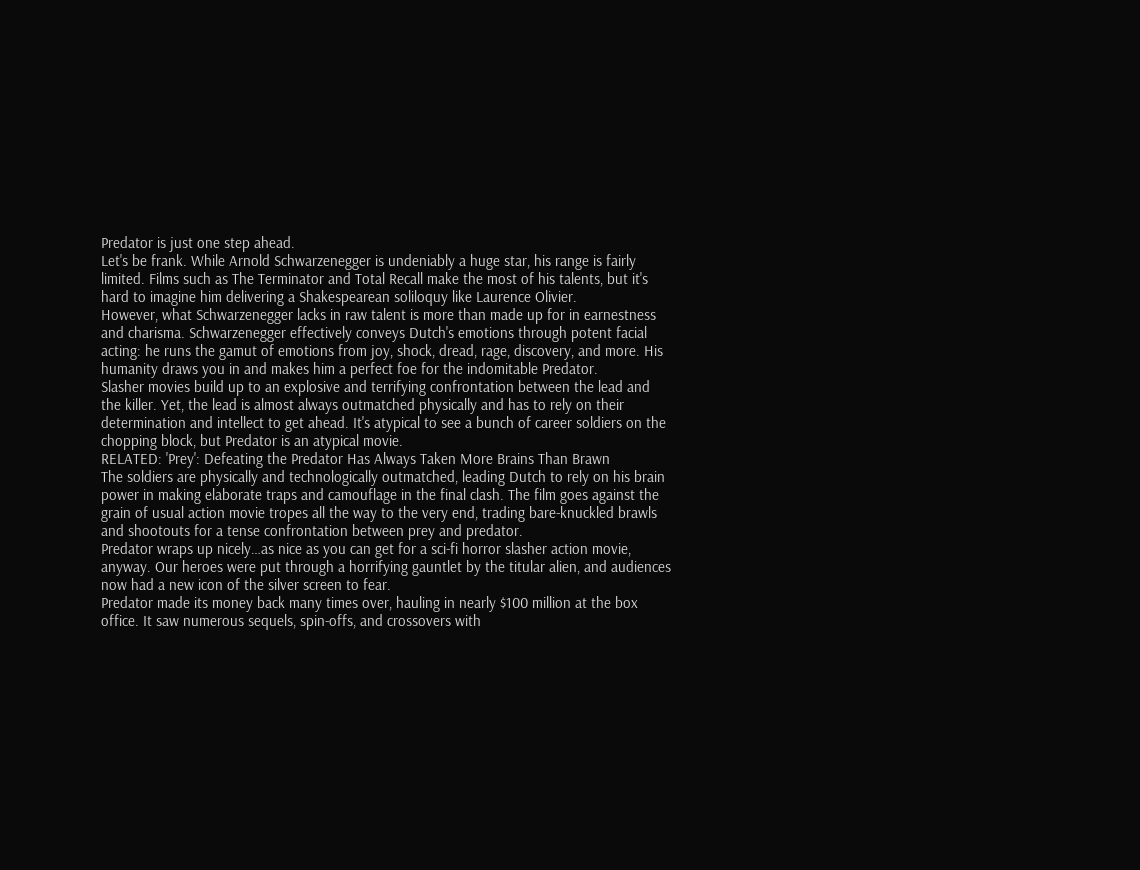Predator is just one step ahead.
Let's be frank. While Arnold Schwarzenegger is undeniably a huge star, his range is fairly limited. Films such as The Terminator and Total Recall make the most of his talents, but it's hard to imagine him delivering a Shakespearean soliloquy like Laurence Olivier.
However, what Schwarzenegger lacks in raw talent is more than made up for in earnestness and charisma. Schwarzenegger effectively conveys Dutch's emotions through potent facial acting: he runs the gamut of emotions from joy, shock, dread, rage, discovery, and more. His humanity draws you in and makes him a perfect foe for the indomitable Predator.
Slasher movies build up to an explosive and terrifying confrontation between the lead and the killer. Yet, the lead is almost always outmatched physically and has to rely on their determination and intellect to get ahead. It's atypical to see a bunch of career soldiers on the chopping block, but Predator is an atypical movie.
RELATED: 'Prey': Defeating the Predator Has Always Taken More Brains Than Brawn
The soldiers are physically and technologically outmatched, leading Dutch to rely on his brain power in making elaborate traps and camouflage in the final clash. The film goes against the grain of usual action movie tropes all the way to the very end, trading bare-knuckled brawls and shootouts for a tense confrontation between prey and predator.
Predator wraps up nicely…as nice as you can get for a sci-fi horror slasher action movie, anyway. Our heroes were put through a horrifying gauntlet by the titular alien, and audiences now had a new icon of the silver screen to fear.
Predator made its money back many times over, hauling in nearly $100 million at the box office. It saw numerous sequels, spin-offs, and crossovers with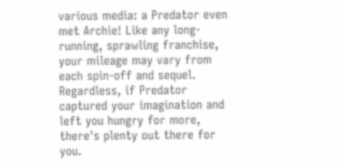various media: a Predator even met Archie! Like any long-running, sprawling franchise, your mileage may vary from each spin-off and sequel. Regardless, if Predator captured your imagination and left you hungry for more, there's plenty out there for you.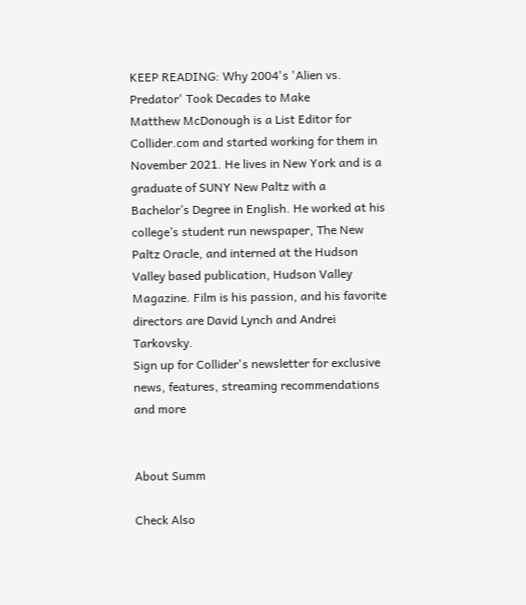KEEP READING: Why 2004's 'Alien vs. Predator' Took Decades to Make
Matthew McDonough is a List Editor for Collider.com and started working for them in November 2021. He lives in New York and is a graduate of SUNY New Paltz with a Bachelor’s Degree in English. He worked at his college’s student run newspaper, The New Paltz Oracle, and interned at the Hudson Valley based publication, Hudson Valley Magazine. Film is his passion, and his favorite directors are David Lynch and Andrei Tarkovsky.
Sign up for Collider's newsletter for exclusive news, features, streaming recommendations and more


About Summ

Check Also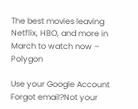The best movies leaving Netflix, HBO, and more in March to watch now – Polygon

Use your Google Account Forgot email?Not your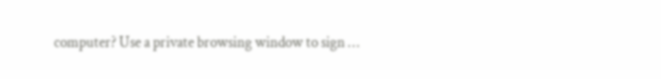computer? Use a private browsing window to sign …